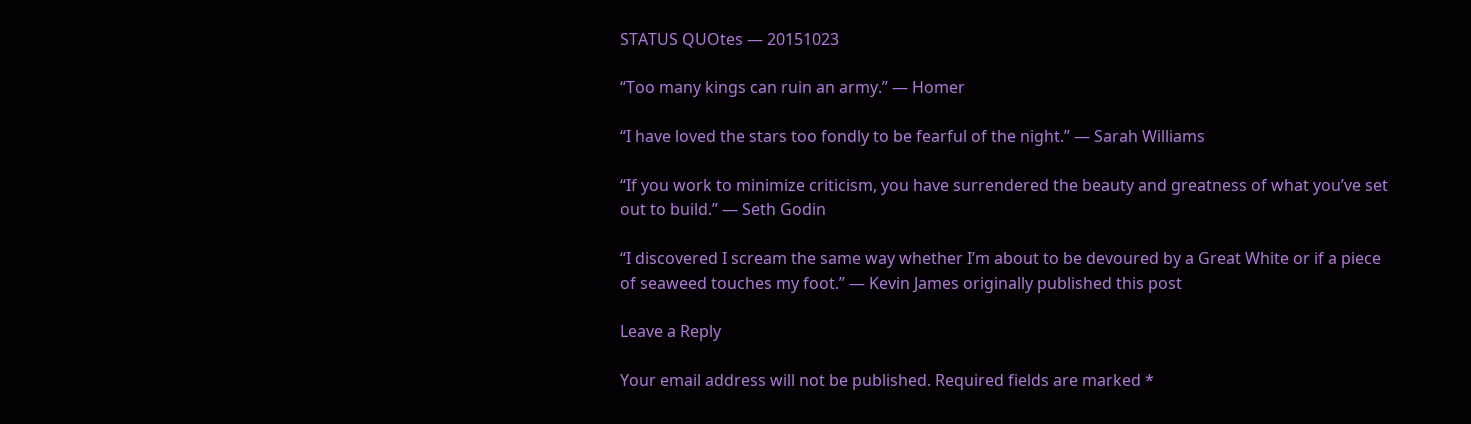STATUS QUOtes — 20151023

“Too many kings can ruin an army.” — Homer

“I have loved the stars too fondly to be fearful of the night.” — Sarah Williams

“If you work to minimize criticism, you have surrendered the beauty and greatness of what you’ve set out to build.” — Seth Godin

“I discovered I scream the same way whether I’m about to be devoured by a Great White or if a piece of seaweed touches my foot.” — Kevin James originally published this post

Leave a Reply

Your email address will not be published. Required fields are marked *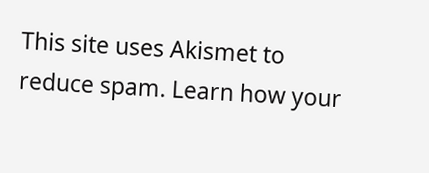This site uses Akismet to reduce spam. Learn how your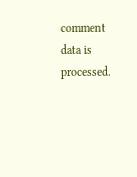comment data is processed.